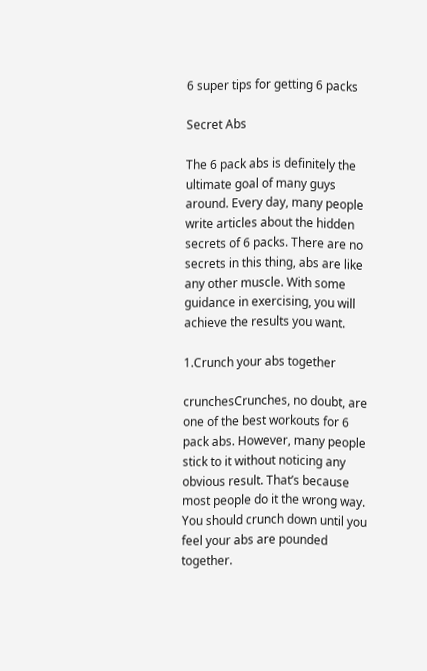6 super tips for getting 6 packs

Secret Abs

The 6 pack abs is definitely the ultimate goal of many guys around. Every day, many people write articles about the hidden secrets of 6 packs. There are no secrets in this thing, abs are like any other muscle. With some guidance in exercising, you will achieve the results you want.

1.Crunch your abs together

crunchesCrunches, no doubt, are one of the best workouts for 6 pack abs. However, many people stick to it without noticing any obvious result. That’s because most people do it the wrong way. You should crunch down until you feel your abs are pounded together.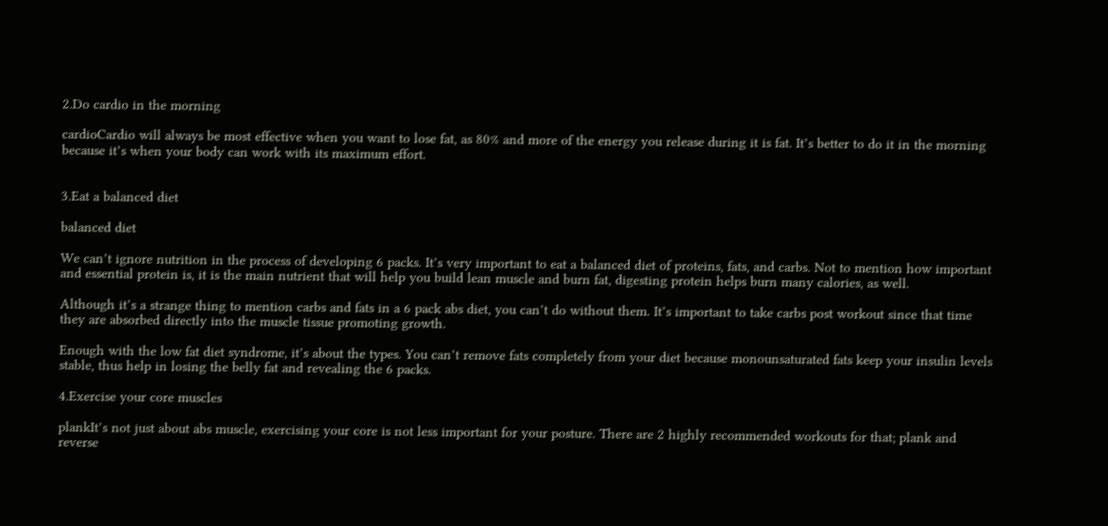2.Do cardio in the morning

cardioCardio will always be most effective when you want to lose fat, as 80% and more of the energy you release during it is fat. It’s better to do it in the morning because it’s when your body can work with its maximum effort.


3.Eat a balanced diet

balanced diet

We can’t ignore nutrition in the process of developing 6 packs. It’s very important to eat a balanced diet of proteins, fats, and carbs. Not to mention how important and essential protein is, it is the main nutrient that will help you build lean muscle and burn fat, digesting protein helps burn many calories, as well.

Although it’s a strange thing to mention carbs and fats in a 6 pack abs diet, you can’t do without them. It’s important to take carbs post workout since that time they are absorbed directly into the muscle tissue promoting growth.

Enough with the low fat diet syndrome, it’s about the types. You can’t remove fats completely from your diet because monounsaturated fats keep your insulin levels stable, thus help in losing the belly fat and revealing the 6 packs.

4.Exercise your core muscles

plankIt’s not just about abs muscle, exercising your core is not less important for your posture. There are 2 highly recommended workouts for that; plank and reverse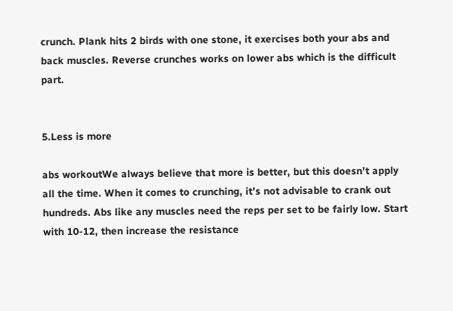crunch. Plank hits 2 birds with one stone, it exercises both your abs and back muscles. Reverse crunches works on lower abs which is the difficult part.


5.Less is more

abs workoutWe always believe that more is better, but this doesn’t apply all the time. When it comes to crunching, it’s not advisable to crank out hundreds. Abs like any muscles need the reps per set to be fairly low. Start with 10-12, then increase the resistance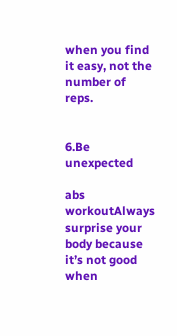when you find it easy, not the number of reps.


6.Be unexpected

abs workoutAlways surprise your body because it’s not good when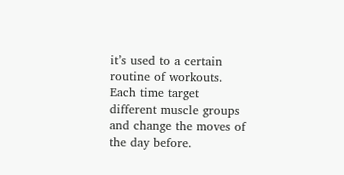it’s used to a certain routine of workouts. Each time target different muscle groups and change the moves of the day before.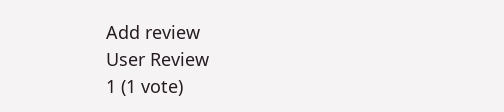Add review
User Review
1 (1 vote)